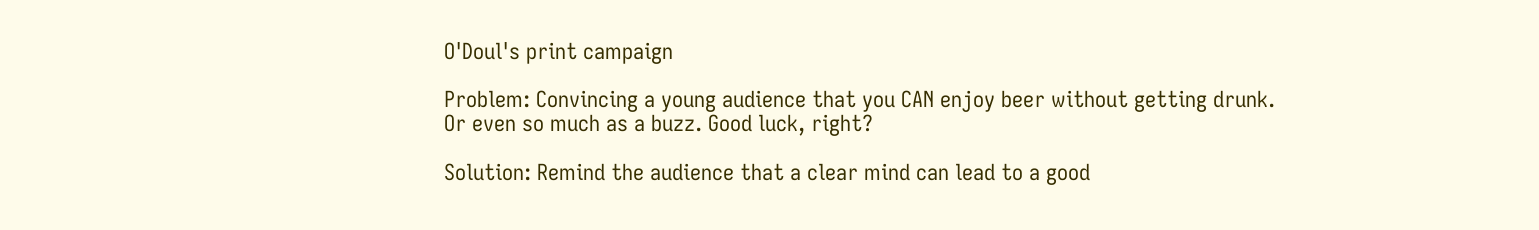O'Doul's print campaign

Problem: Convincing a young audience that you CAN enjoy beer without getting drunk. Or even so much as a buzz. Good luck, right?

Solution: Remind the audience that a clear mind can lead to a good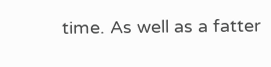time. As well as a fatter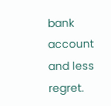bank account and less regret.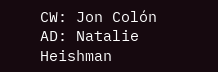CW: Jon Colón   AD: Natalie Heishman